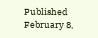Published February 8,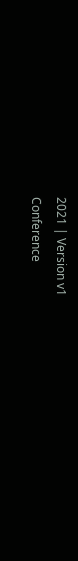2021 | Version v1
Conference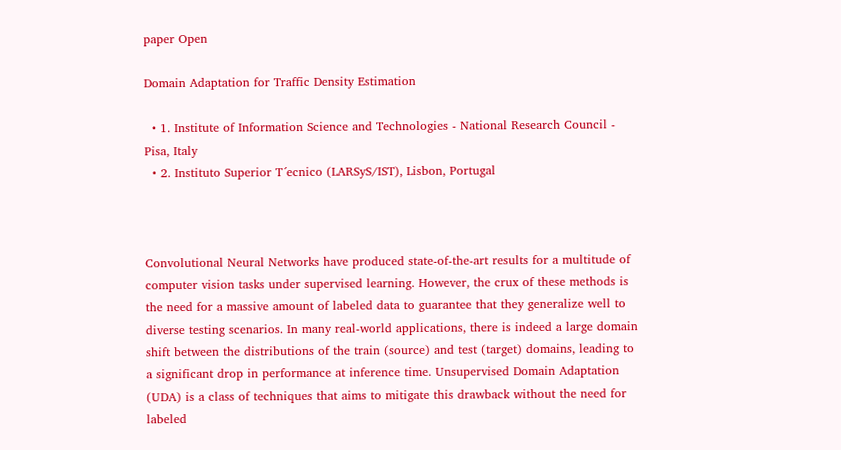paper Open

Domain Adaptation for Traffic Density Estimation

  • 1. Institute of Information Science and Technologies - National Research Council - Pisa, Italy
  • 2. Instituto Superior T´ecnico (LARSyS/IST), Lisbon, Portugal



Convolutional Neural Networks have produced state-of-the-art results for a multitude of computer vision tasks under supervised learning. However, the crux of these methods is the need for a massive amount of labeled data to guarantee that they generalize well to diverse testing scenarios. In many real-world applications, there is indeed a large domain shift between the distributions of the train (source) and test (target) domains, leading to a significant drop in performance at inference time. Unsupervised Domain Adaptation (UDA) is a class of techniques that aims to mitigate this drawback without the need for labeled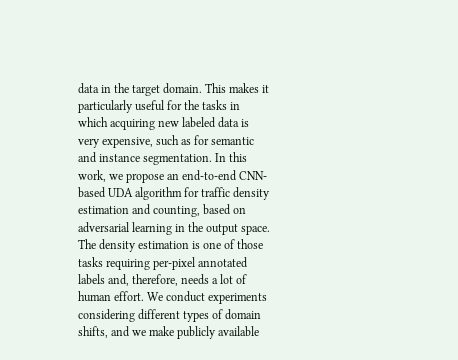data in the target domain. This makes it particularly useful for the tasks in which acquiring new labeled data is very expensive, such as for semantic and instance segmentation. In this work, we propose an end-to-end CNN-based UDA algorithm for traffic density estimation and counting, based on adversarial learning in the output space. The density estimation is one of those tasks requiring per-pixel annotated labels and, therefore, needs a lot of human effort. We conduct experiments considering different types of domain shifts, and we make publicly available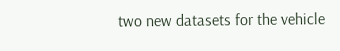two new datasets for the vehicle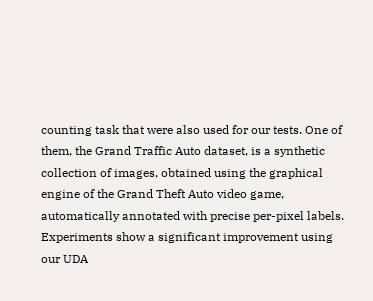counting task that were also used for our tests. One of them, the Grand Traffic Auto dataset, is a synthetic collection of images, obtained using the graphical engine of the Grand Theft Auto video game, automatically annotated with precise per-pixel labels. Experiments show a significant improvement using our UDA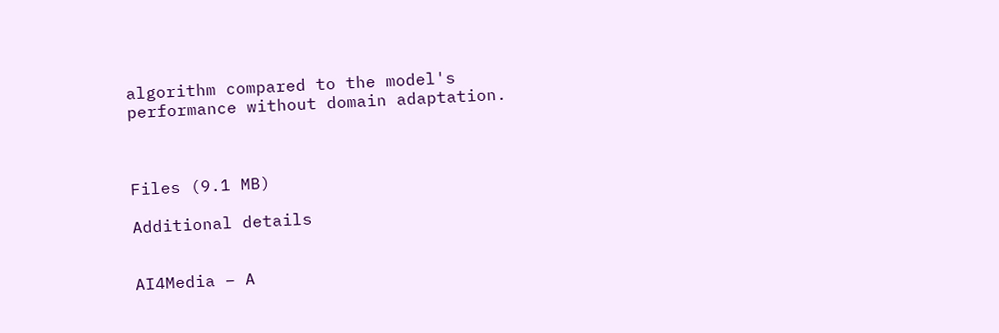algorithm compared to the model's performance without domain adaptation.



Files (9.1 MB)

Additional details


AI4Media – A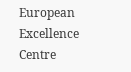European Excellence Centre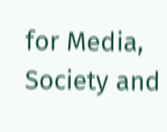for Media, Society and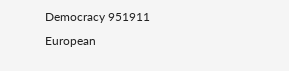Democracy 951911
European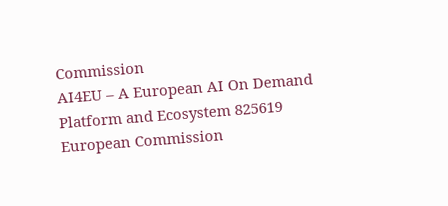Commission
AI4EU – A European AI On Demand Platform and Ecosystem 825619
European Commission